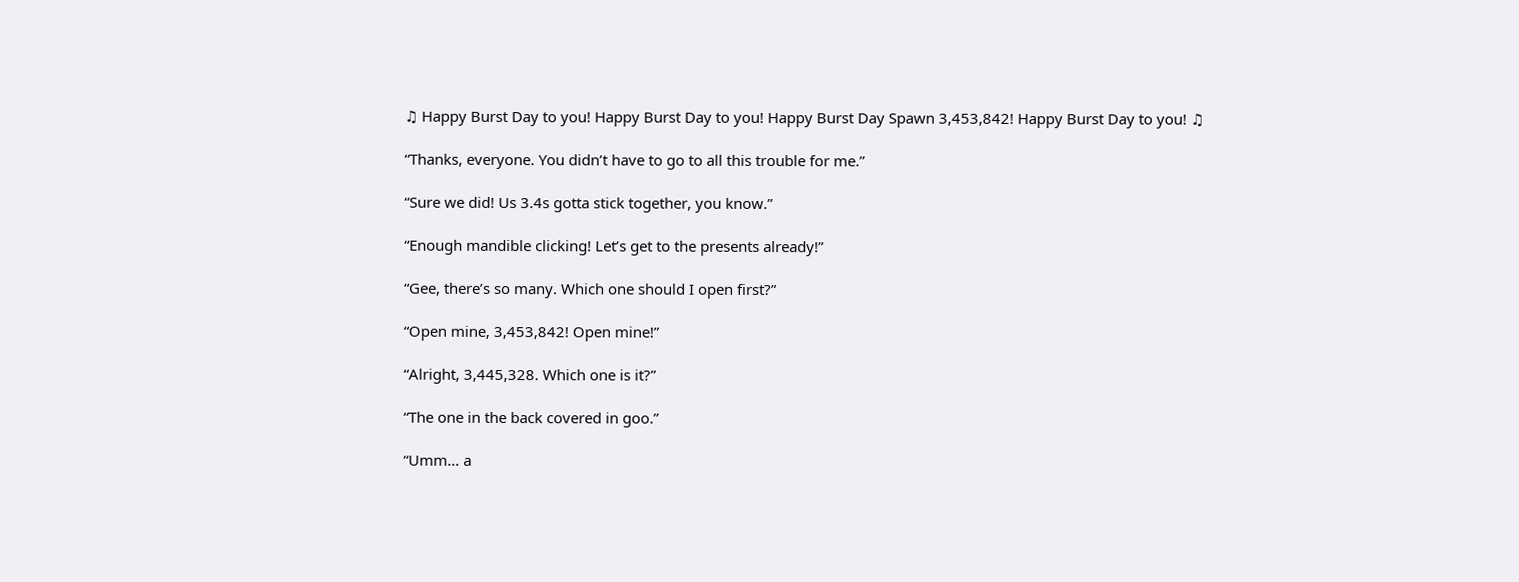♫ Happy Burst Day to you! Happy Burst Day to you! Happy Burst Day Spawn 3,453,842! Happy Burst Day to you! ♫

“Thanks, everyone. You didn’t have to go to all this trouble for me.”

“Sure we did! Us 3.4s gotta stick together, you know.”

“Enough mandible clicking! Let’s get to the presents already!”

“Gee, there’s so many. Which one should I open first?”

“Open mine, 3,453,842! Open mine!”

“Alright, 3,445,328. Which one is it?”

“The one in the back covered in goo.”

“Umm… a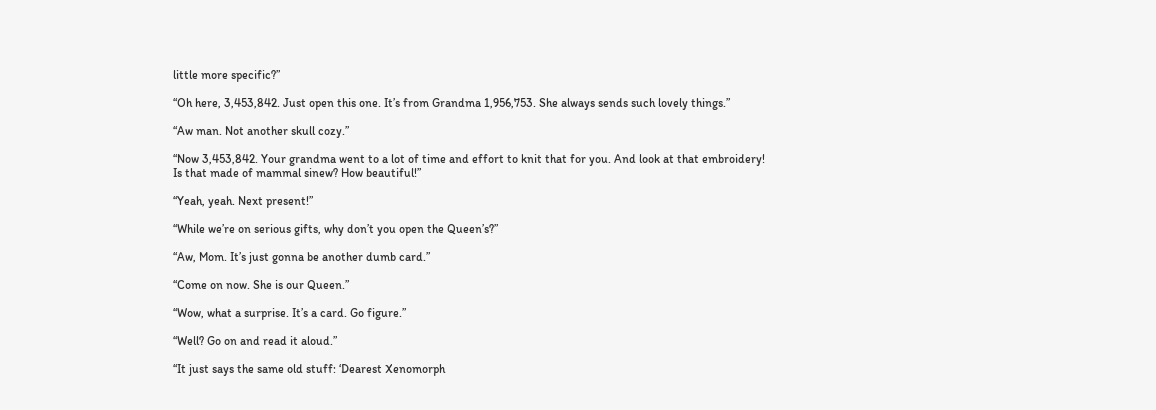little more specific?”

“Oh here, 3,453,842. Just open this one. It’s from Grandma 1,956,753. She always sends such lovely things.”

“Aw man. Not another skull cozy.”

“Now 3,453,842. Your grandma went to a lot of time and effort to knit that for you. And look at that embroidery! Is that made of mammal sinew? How beautiful!”

“Yeah, yeah. Next present!”

“While we’re on serious gifts, why don’t you open the Queen’s?”

“Aw, Mom. It’s just gonna be another dumb card.”

“Come on now. She is our Queen.”

“Wow, what a surprise. It’s a card. Go figure.”

“Well? Go on and read it aloud.”

“It just says the same old stuff: ‘Dearest Xenomorph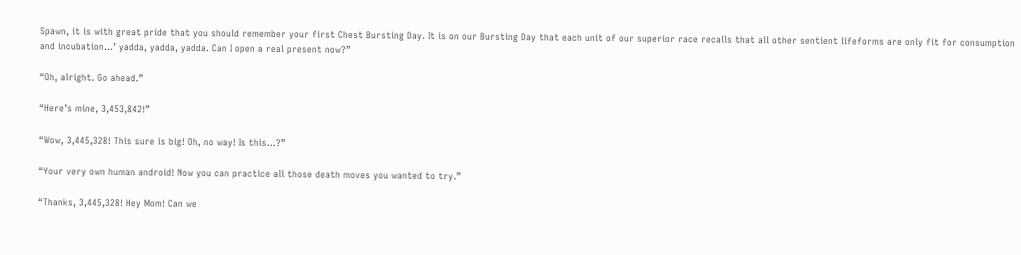Spawn, it is with great pride that you should remember your first Chest Bursting Day. It is on our Bursting Day that each unit of our superior race recalls that all other sentient lifeforms are only fit for consumption and incubation…’ yadda, yadda, yadda. Can I open a real present now?”

“Oh, alright. Go ahead.”

“Here’s mine, 3,453,842!”

“Wow, 3,445,328! This sure is big! Oh, no way! Is this…?”

“Your very own human android! Now you can practice all those death moves you wanted to try.”

“Thanks, 3,445,328! Hey Mom! Can we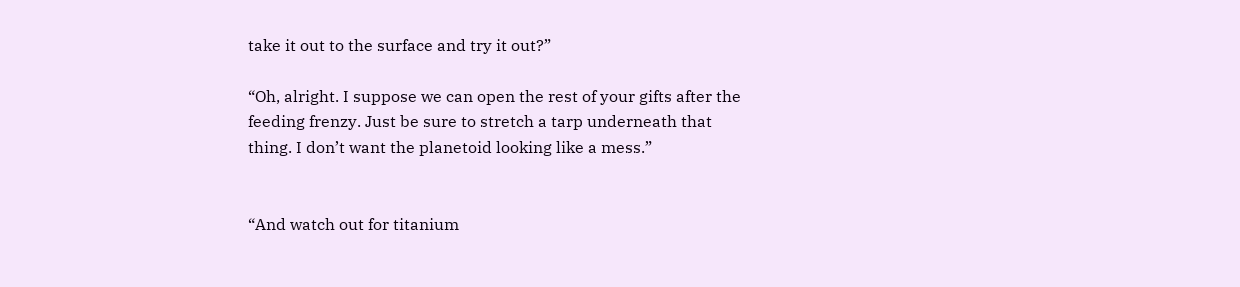take it out to the surface and try it out?”

“Oh, alright. I suppose we can open the rest of your gifts after the feeding frenzy. Just be sure to stretch a tarp underneath that thing. I don’t want the planetoid looking like a mess.”


“And watch out for titanium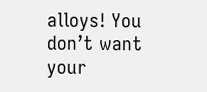alloys! You don’t want your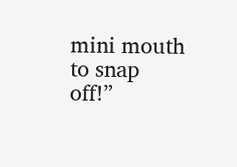mini mouth to snap off!”